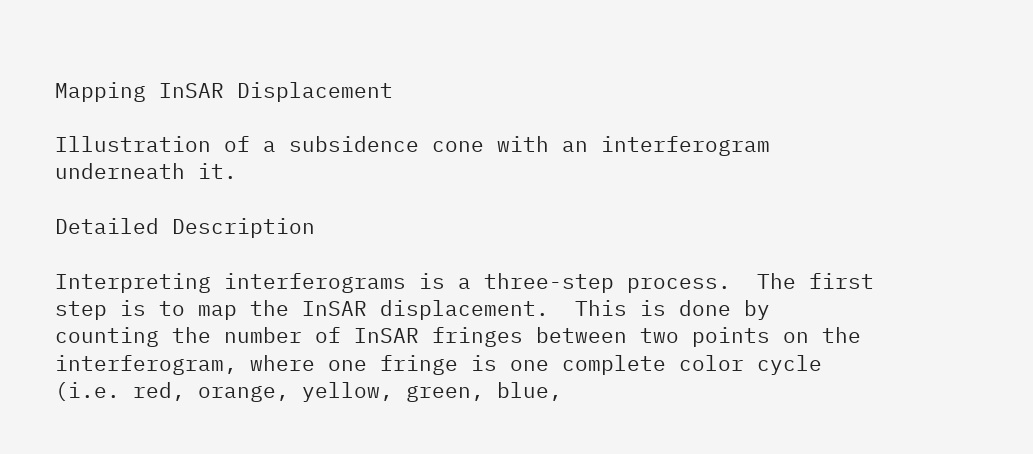Mapping InSAR Displacement

Illustration of a subsidence cone with an interferogram underneath it.

Detailed Description

Interpreting interferograms is a three-step process.  The first step is to map the InSAR displacement.  This is done by counting the number of InSAR fringes between two points on the interferogram, where one fringe is one complete color cycle (i.e. red, orange, yellow, green, blue,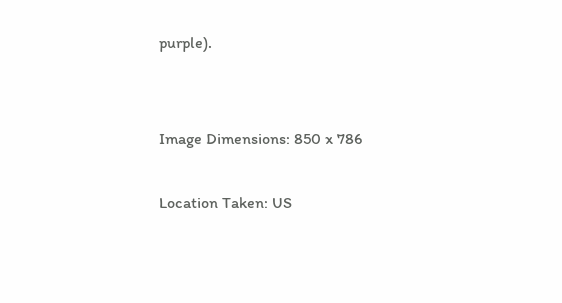purple).


Image Dimensions: 850 x 786

Location Taken: US